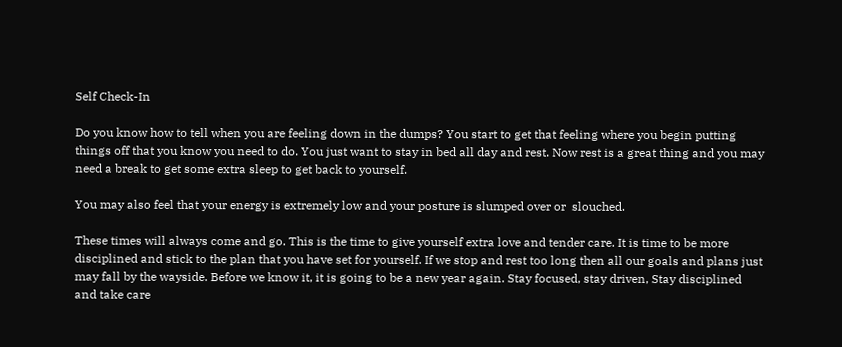Self Check-In

Do you know how to tell when you are feeling down in the dumps? You start to get that feeling where you begin putting things off that you know you need to do. You just want to stay in bed all day and rest. Now rest is a great thing and you may need a break to get some extra sleep to get back to yourself.

You may also feel that your energy is extremely low and your posture is slumped over or  slouched.

These times will always come and go. This is the time to give yourself extra love and tender care. It is time to be more disciplined and stick to the plan that you have set for yourself. If we stop and rest too long then all our goals and plans just may fall by the wayside. Before we know it, it is going to be a new year again. Stay focused, stay driven, Stay disciplined and take care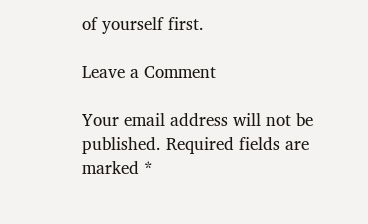of yourself first.

Leave a Comment

Your email address will not be published. Required fields are marked *